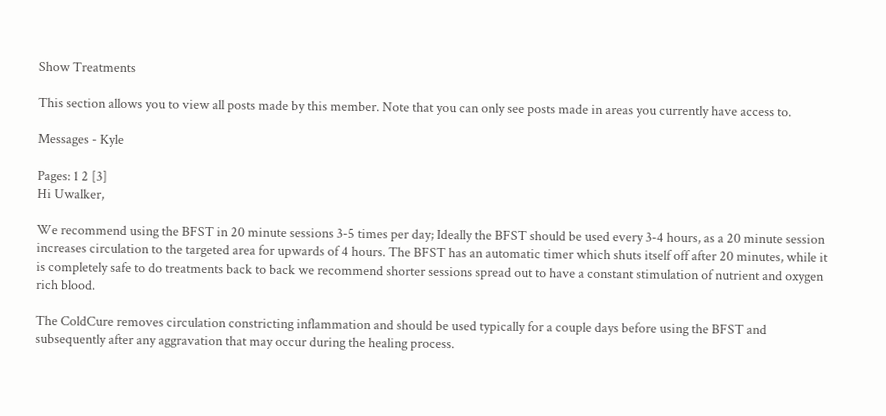Show Treatments

This section allows you to view all posts made by this member. Note that you can only see posts made in areas you currently have access to.

Messages - Kyle

Pages: 1 2 [3]
Hi Uwalker,

We recommend using the BFST in 20 minute sessions 3-5 times per day; Ideally the BFST should be used every 3-4 hours, as a 20 minute session increases circulation to the targeted area for upwards of 4 hours. The BFST has an automatic timer which shuts itself off after 20 minutes, while it is completely safe to do treatments back to back we recommend shorter sessions spread out to have a constant stimulation of nutrient and oxygen rich blood.

The ColdCure removes circulation constricting inflammation and should be used typically for a couple days before using the BFST and subsequently after any aggravation that may occur during the healing process.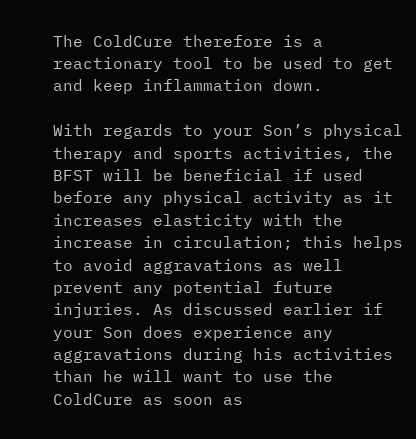The ColdCure therefore is a reactionary tool to be used to get and keep inflammation down.

With regards to your Son’s physical therapy and sports activities, the BFST will be beneficial if used before any physical activity as it increases elasticity with the increase in circulation; this helps to avoid aggravations as well prevent any potential future injuries. As discussed earlier if your Son does experience any aggravations during his activities than he will want to use the ColdCure as soon as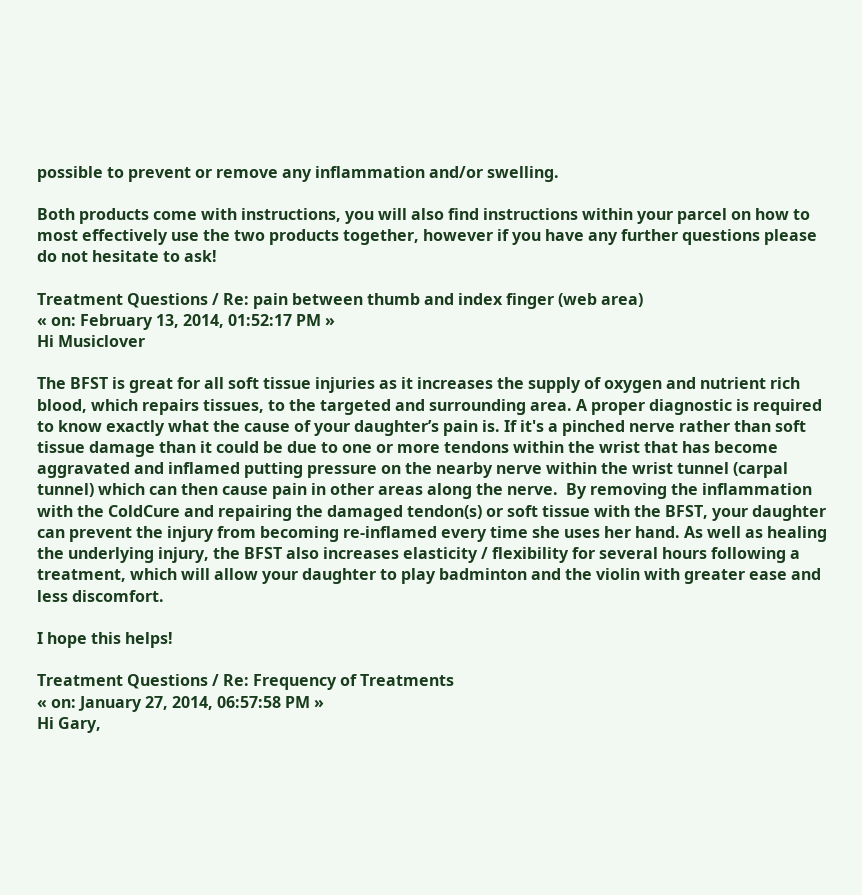possible to prevent or remove any inflammation and/or swelling.

Both products come with instructions, you will also find instructions within your parcel on how to most effectively use the two products together, however if you have any further questions please do not hesitate to ask!

Treatment Questions / Re: pain between thumb and index finger (web area)
« on: February 13, 2014, 01:52:17 PM »
Hi Musiclover

The BFST is great for all soft tissue injuries as it increases the supply of oxygen and nutrient rich blood, which repairs tissues, to the targeted and surrounding area. A proper diagnostic is required to know exactly what the cause of your daughter’s pain is. If it's a pinched nerve rather than soft tissue damage than it could be due to one or more tendons within the wrist that has become aggravated and inflamed putting pressure on the nearby nerve within the wrist tunnel (carpal tunnel) which can then cause pain in other areas along the nerve.  By removing the inflammation with the ColdCure and repairing the damaged tendon(s) or soft tissue with the BFST, your daughter can prevent the injury from becoming re-inflamed every time she uses her hand. As well as healing the underlying injury, the BFST also increases elasticity / flexibility for several hours following a treatment, which will allow your daughter to play badminton and the violin with greater ease and less discomfort.

I hope this helps!

Treatment Questions / Re: Frequency of Treatments
« on: January 27, 2014, 06:57:58 PM »
Hi Gary,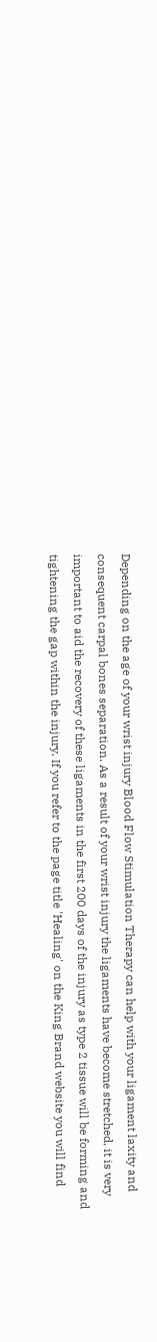Depending on the age of your wrist injury Blood Flow Stimulation Therapy can help with your ligament laxity and consequent carpal bones separation. As a result of your wrist injury the ligaments have become stretched, it is very important to aid the recovery of these ligaments in the first 200 days of the injury as type 2 tissue will be forming and tightening the gap within the injury. If you refer to the page title 'Healing' on the King Brand website you will find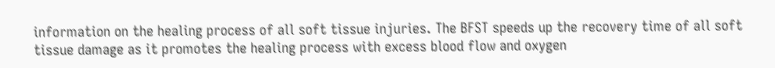information on the healing process of all soft tissue injuries. The BFST speeds up the recovery time of all soft tissue damage as it promotes the healing process with excess blood flow and oxygen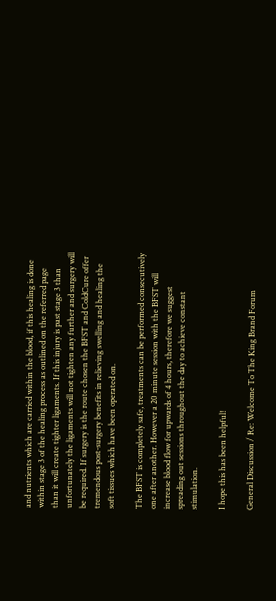and nutrients which are carried within the blood, if this healing is done within stage 3 of the healing process as outlined on the referred page than it will create tighter ligaments. If this injury is past stage 3 than unfortunately the ligaments will not tighten any further and surgery will be required. If surgery is the route chosen the BFST and ColdCure offer tremendous post-surgery benefits in relieving swelling and healing the soft tissues which have been operated on.

The BFST is completely safe, treatments can be performed consecutively one after another. However a 20 minute session with the BFST will increase blood flow for upwards of 4 hours, therefore we suggest spreading out sessions throughout the day to achieve constant stimulation.

I hope this has been helpful!

General Discussion / Re: Welcome To The King Brand Forum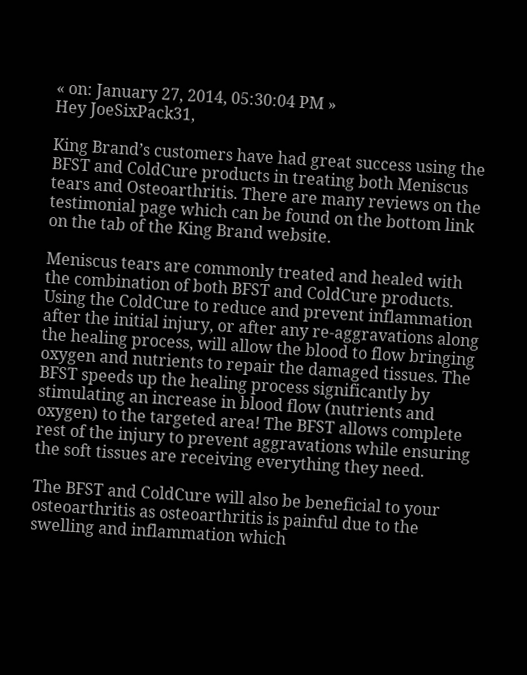« on: January 27, 2014, 05:30:04 PM »
Hey JoeSixPack31,

King Brand’s customers have had great success using the BFST and ColdCure products in treating both Meniscus tears and Osteoarthritis. There are many reviews on the testimonial page which can be found on the bottom link on the tab of the King Brand website.

Meniscus tears are commonly treated and healed with the combination of both BFST and ColdCure products. Using the ColdCure to reduce and prevent inflammation after the initial injury, or after any re-aggravations along the healing process, will allow the blood to flow bringing oxygen and nutrients to repair the damaged tissues. The BFST speeds up the healing process significantly by stimulating an increase in blood flow (nutrients and oxygen) to the targeted area! The BFST allows complete rest of the injury to prevent aggravations while ensuring the soft tissues are receiving everything they need.

The BFST and ColdCure will also be beneficial to your osteoarthritis as osteoarthritis is painful due to the swelling and inflammation which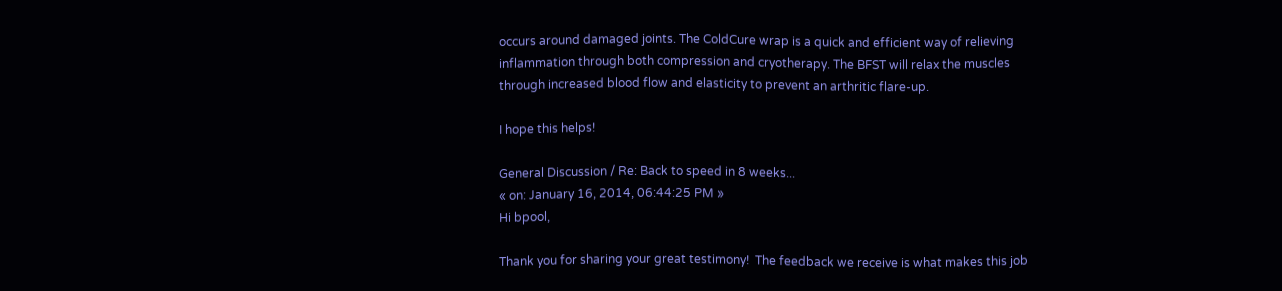occurs around damaged joints. The ColdCure wrap is a quick and efficient way of relieving inflammation through both compression and cryotherapy. The BFST will relax the muscles through increased blood flow and elasticity to prevent an arthritic flare-up.

I hope this helps!

General Discussion / Re: Back to speed in 8 weeks...
« on: January 16, 2014, 06:44:25 PM »
Hi bpool,

Thank you for sharing your great testimony!  The feedback we receive is what makes this job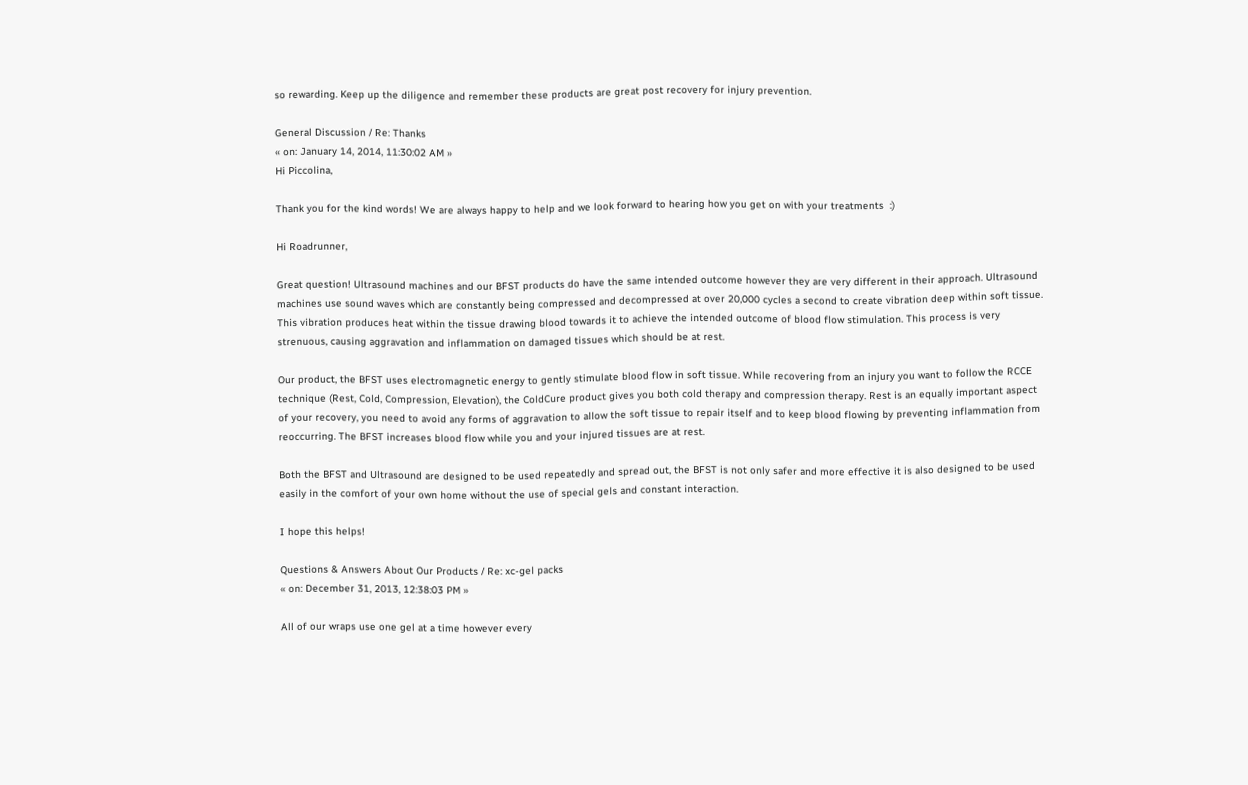so rewarding. Keep up the diligence and remember these products are great post recovery for injury prevention.

General Discussion / Re: Thanks
« on: January 14, 2014, 11:30:02 AM »
Hi Piccolina,

Thank you for the kind words! We are always happy to help and we look forward to hearing how you get on with your treatments  :)

Hi Roadrunner,

Great question! Ultrasound machines and our BFST products do have the same intended outcome however they are very different in their approach. Ultrasound machines use sound waves which are constantly being compressed and decompressed at over 20,000 cycles a second to create vibration deep within soft tissue.  This vibration produces heat within the tissue drawing blood towards it to achieve the intended outcome of blood flow stimulation. This process is very strenuous, causing aggravation and inflammation on damaged tissues which should be at rest.

Our product, the BFST uses electromagnetic energy to gently stimulate blood flow in soft tissue. While recovering from an injury you want to follow the RCCE technique (Rest, Cold, Compression, Elevation), the ColdCure product gives you both cold therapy and compression therapy. Rest is an equally important aspect of your recovery, you need to avoid any forms of aggravation to allow the soft tissue to repair itself and to keep blood flowing by preventing inflammation from reoccurring. The BFST increases blood flow while you and your injured tissues are at rest.

Both the BFST and Ultrasound are designed to be used repeatedly and spread out, the BFST is not only safer and more effective it is also designed to be used easily in the comfort of your own home without the use of special gels and constant interaction.

I hope this helps!

Questions & Answers About Our Products / Re: xc-gel packs
« on: December 31, 2013, 12:38:03 PM »

All of our wraps use one gel at a time however every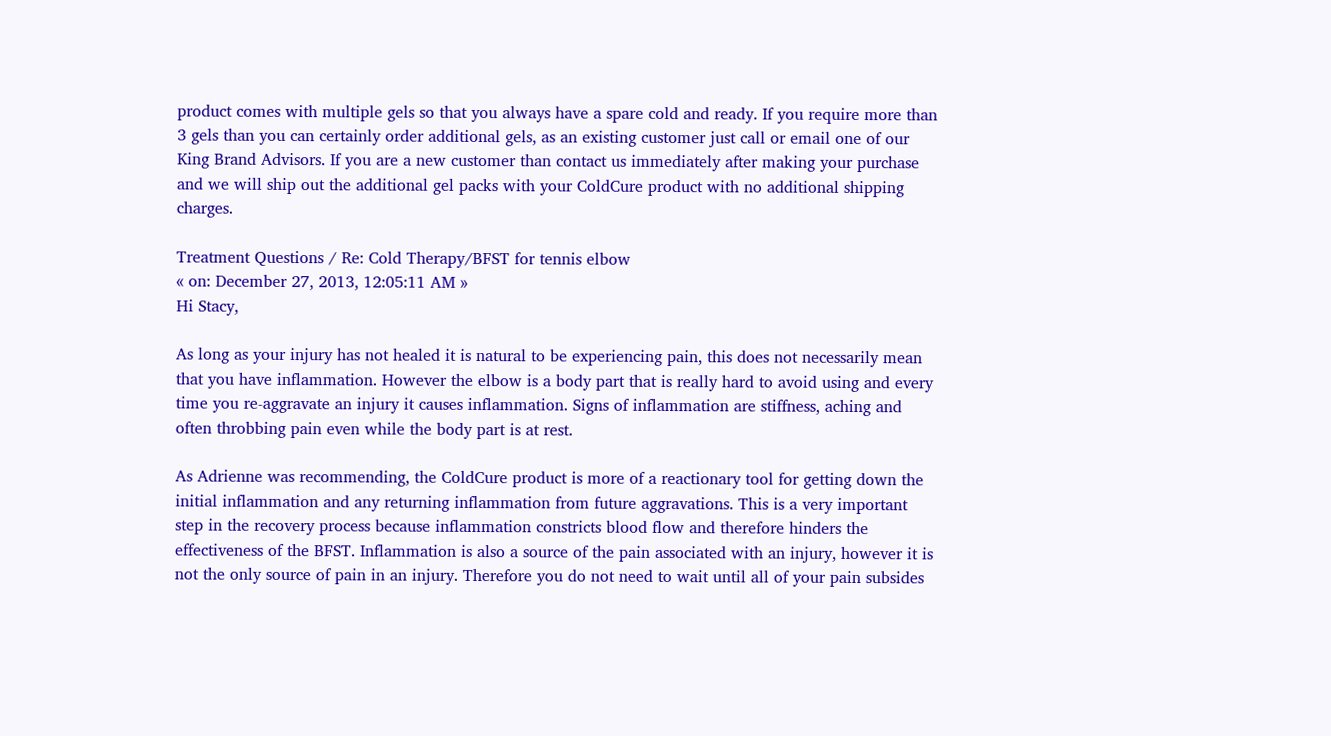product comes with multiple gels so that you always have a spare cold and ready. If you require more than 3 gels than you can certainly order additional gels, as an existing customer just call or email one of our King Brand Advisors. If you are a new customer than contact us immediately after making your purchase and we will ship out the additional gel packs with your ColdCure product with no additional shipping charges.

Treatment Questions / Re: Cold Therapy/BFST for tennis elbow
« on: December 27, 2013, 12:05:11 AM »
Hi Stacy,

As long as your injury has not healed it is natural to be experiencing pain, this does not necessarily mean that you have inflammation. However the elbow is a body part that is really hard to avoid using and every time you re-aggravate an injury it causes inflammation. Signs of inflammation are stiffness, aching and often throbbing pain even while the body part is at rest.

As Adrienne was recommending, the ColdCure product is more of a reactionary tool for getting down the initial inflammation and any returning inflammation from future aggravations. This is a very important step in the recovery process because inflammation constricts blood flow and therefore hinders the effectiveness of the BFST. Inflammation is also a source of the pain associated with an injury, however it is not the only source of pain in an injury. Therefore you do not need to wait until all of your pain subsides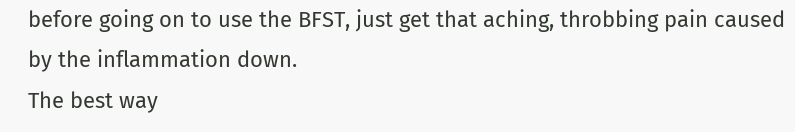before going on to use the BFST, just get that aching, throbbing pain caused by the inflammation down.
The best way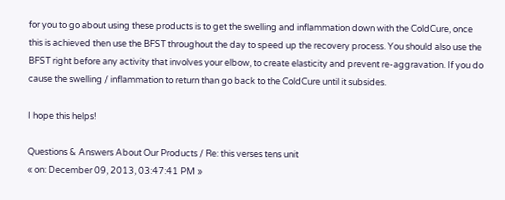for you to go about using these products is to get the swelling and inflammation down with the ColdCure, once this is achieved then use the BFST throughout the day to speed up the recovery process. You should also use the BFST right before any activity that involves your elbow, to create elasticity and prevent re-aggravation. If you do cause the swelling / inflammation to return than go back to the ColdCure until it subsides.

I hope this helps!

Questions & Answers About Our Products / Re: this verses tens unit
« on: December 09, 2013, 03:47:41 PM »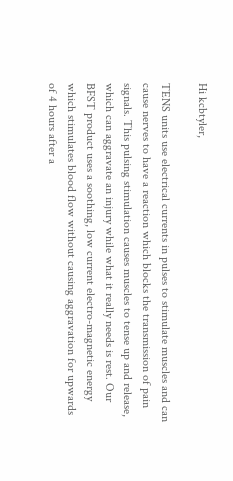Hi kcbtyler,

TENS units use electrical currents in pulses to stimulate muscles and can cause nerves to have a reaction which blocks the transmission of pain signals. This pulsing stimulation causes muscles to tense up and release, which can aggravate an injury while what it really needs is rest. Our BFST product uses a soothing, low current electro-magnetic energy which stimulates blood flow without causing aggravation for upwards of 4 hours after a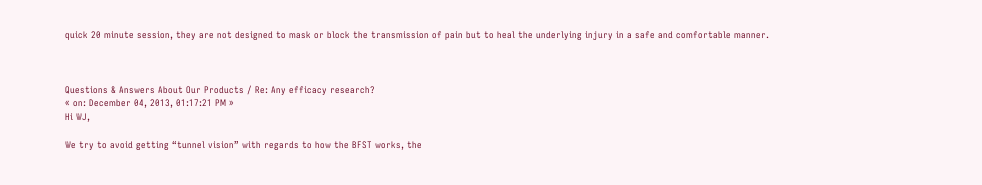quick 20 minute session, they are not designed to mask or block the transmission of pain but to heal the underlying injury in a safe and comfortable manner.



Questions & Answers About Our Products / Re: Any efficacy research?
« on: December 04, 2013, 01:17:21 PM »
Hi WJ,

We try to avoid getting “tunnel vision” with regards to how the BFST works, the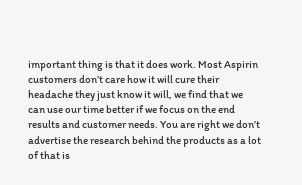important thing is that it does work. Most Aspirin customers don’t care how it will cure their headache they just know it will, we find that we can use our time better if we focus on the end results and customer needs. You are right we don’t advertise the research behind the products as a lot of that is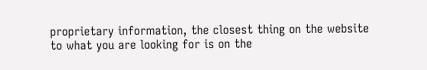proprietary information, the closest thing on the website to what you are looking for is on the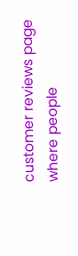customer reviews page where people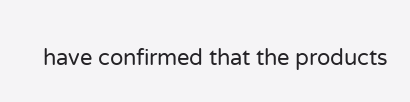have confirmed that the products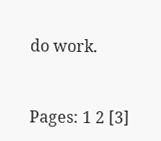do work.


Pages: 1 2 [3]